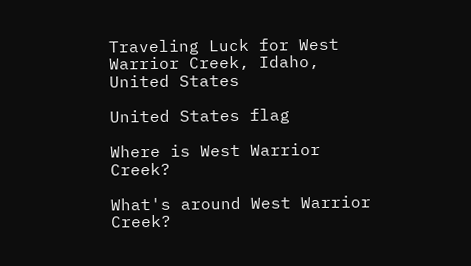Traveling Luck for West Warrior Creek, Idaho, United States

United States flag

Where is West Warrior Creek?

What's around West Warrior Creek?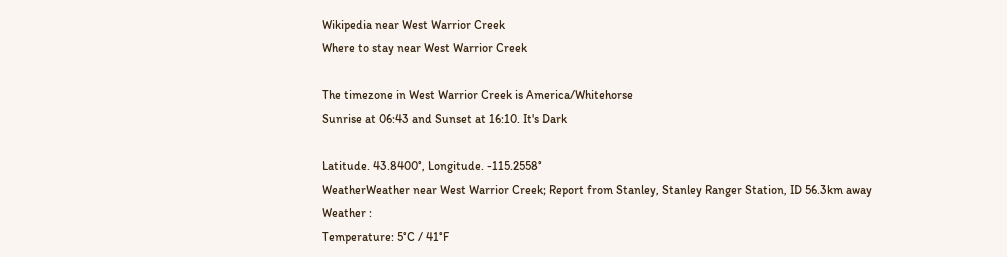Wikipedia near West Warrior Creek
Where to stay near West Warrior Creek

The timezone in West Warrior Creek is America/Whitehorse
Sunrise at 06:43 and Sunset at 16:10. It's Dark

Latitude. 43.8400°, Longitude. -115.2558°
WeatherWeather near West Warrior Creek; Report from Stanley, Stanley Ranger Station, ID 56.3km away
Weather :
Temperature: 5°C / 41°F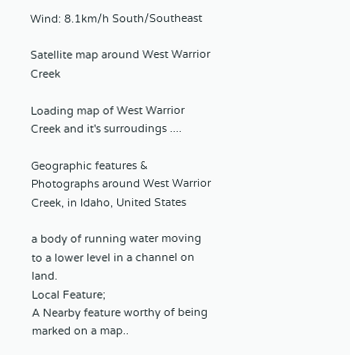Wind: 8.1km/h South/Southeast

Satellite map around West Warrior Creek

Loading map of West Warrior Creek and it's surroudings ....

Geographic features & Photographs around West Warrior Creek, in Idaho, United States

a body of running water moving to a lower level in a channel on land.
Local Feature;
A Nearby feature worthy of being marked on a map..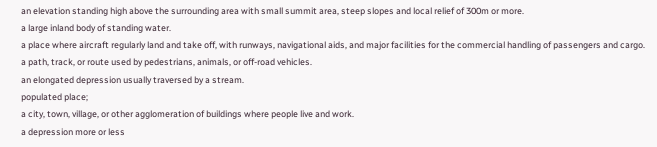an elevation standing high above the surrounding area with small summit area, steep slopes and local relief of 300m or more.
a large inland body of standing water.
a place where aircraft regularly land and take off, with runways, navigational aids, and major facilities for the commercial handling of passengers and cargo.
a path, track, or route used by pedestrians, animals, or off-road vehicles.
an elongated depression usually traversed by a stream.
populated place;
a city, town, village, or other agglomeration of buildings where people live and work.
a depression more or less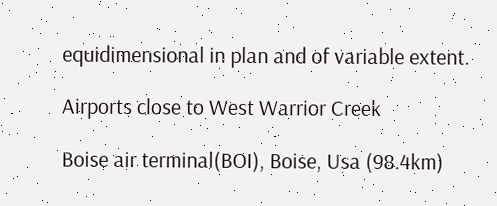equidimensional in plan and of variable extent.

Airports close to West Warrior Creek

Boise air terminal(BOI), Boise, Usa (98.4km)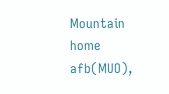Mountain home afb(MUO),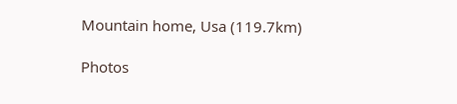Mountain home, Usa (119.7km)

Photos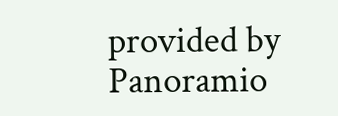provided by Panoramio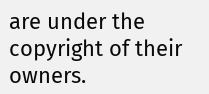are under the copyright of their owners.